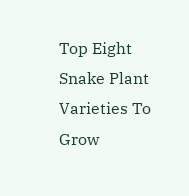Top Eight Snake Plant Varieties To Grow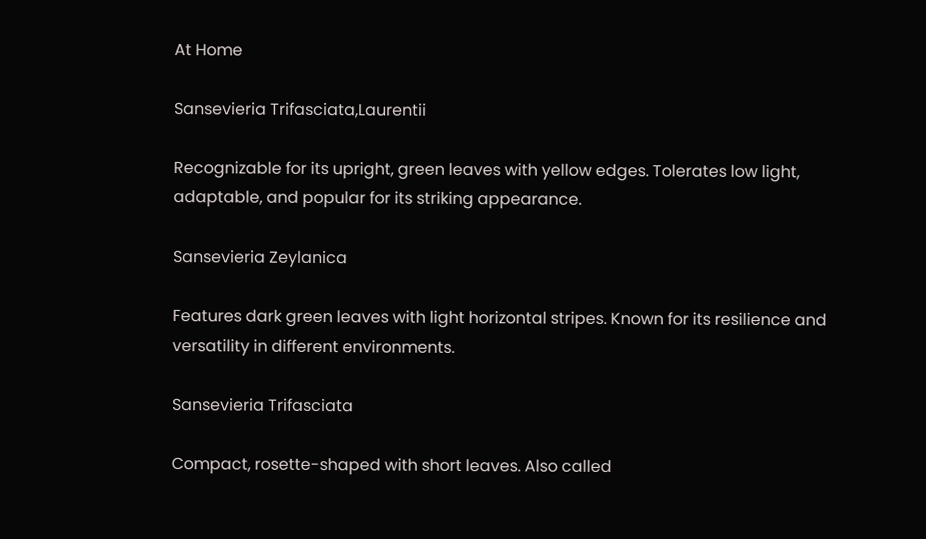At Home

Sansevieria Trifasciata,Laurentii

Recognizable for its upright, green leaves with yellow edges. Tolerates low light, adaptable, and popular for its striking appearance.

Sansevieria Zeylanica

Features dark green leaves with light horizontal stripes. Known for its resilience and versatility in different environments.

Sansevieria Trifasciata

Compact, rosette-shaped with short leaves. Also called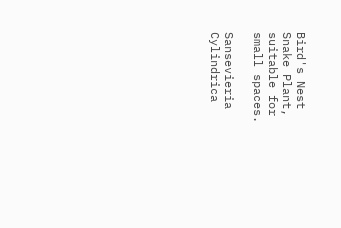Bird's Nest Snake Plant, suitable for small spaces.

Sansevieria Cylindrica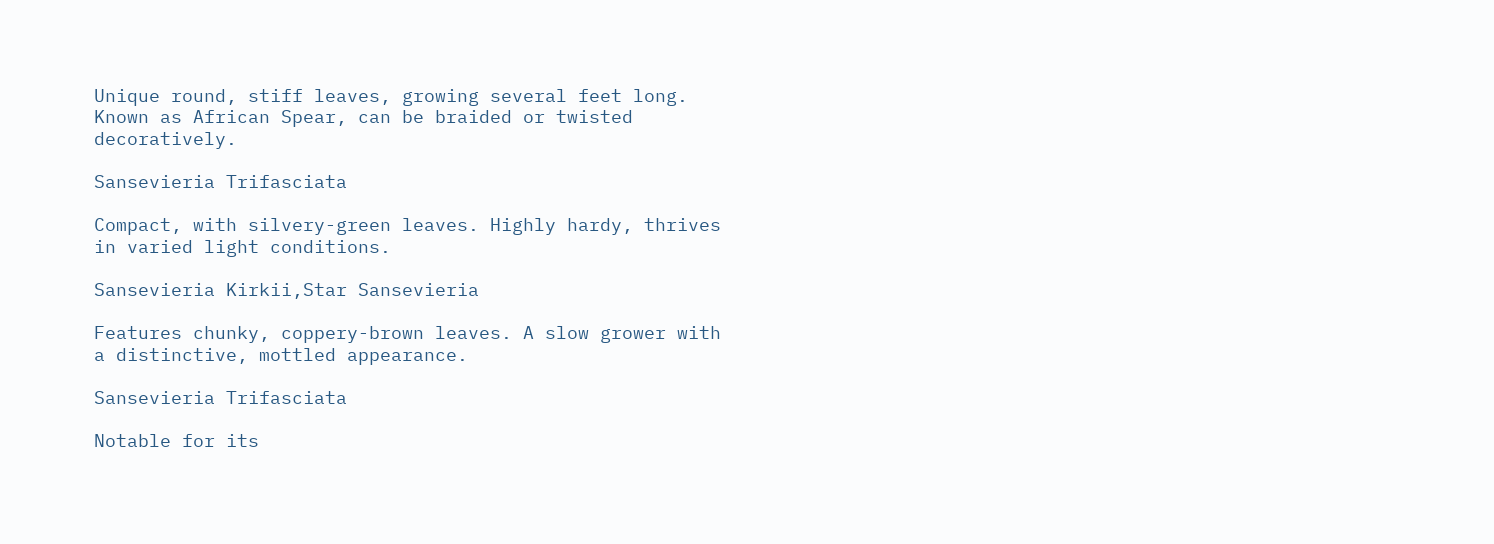Unique round, stiff leaves, growing several feet long. Known as African Spear, can be braided or twisted decoratively.

Sansevieria Trifasciata

Compact, with silvery-green leaves. Highly hardy, thrives in varied light conditions.

Sansevieria Kirkii,Star Sansevieria

Features chunky, coppery-brown leaves. A slow grower with a distinctive, mottled appearance.

Sansevieria Trifasciata

Notable for its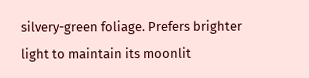silvery-green foliage. Prefers brighter light to maintain its moonlit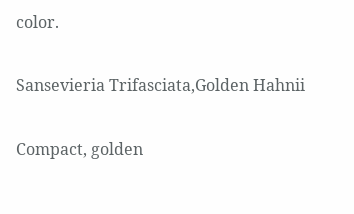color.

Sansevieria Trifasciata,Golden Hahnii

Compact, golden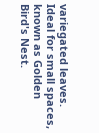variegated leaves. Ideal for small spaces, known as Golden Bird's Nest.